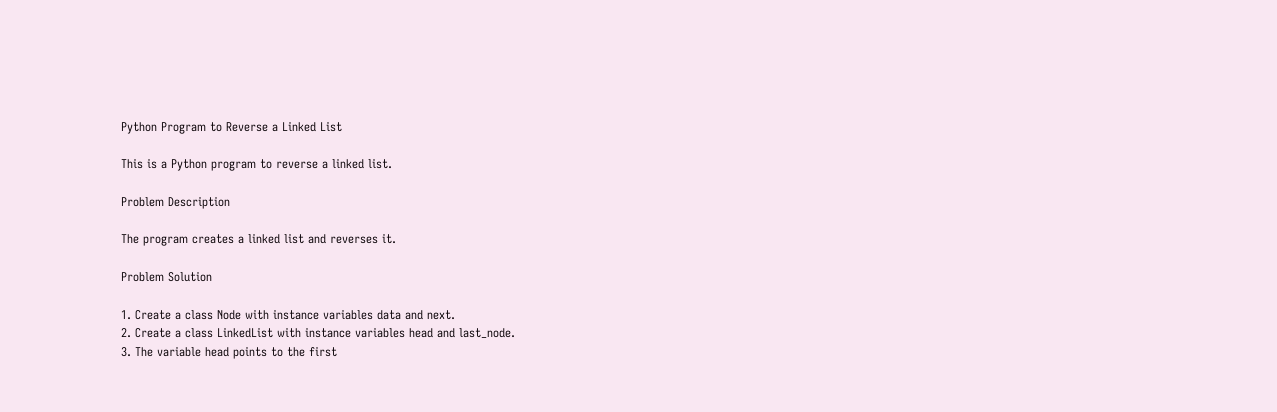Python Program to Reverse a Linked List

This is a Python program to reverse a linked list.

Problem Description

The program creates a linked list and reverses it.

Problem Solution

1. Create a class Node with instance variables data and next.
2. Create a class LinkedList with instance variables head and last_node.
3. The variable head points to the first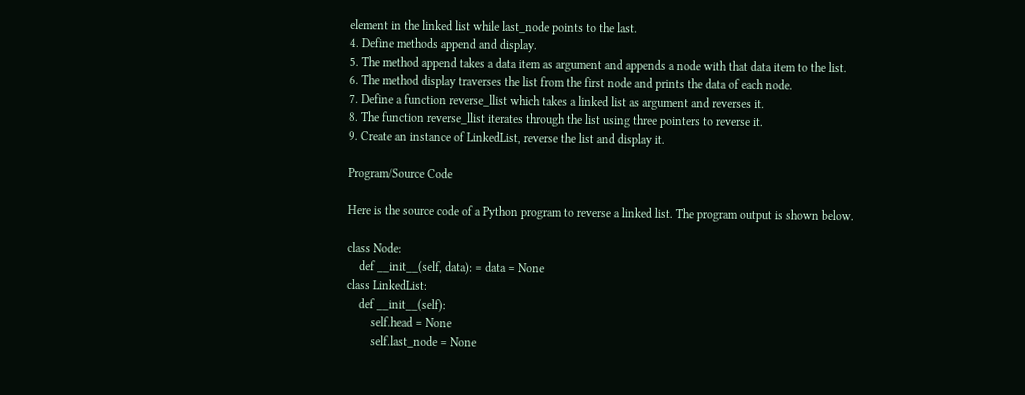element in the linked list while last_node points to the last.
4. Define methods append and display.
5. The method append takes a data item as argument and appends a node with that data item to the list.
6. The method display traverses the list from the first node and prints the data of each node.
7. Define a function reverse_llist which takes a linked list as argument and reverses it.
8. The function reverse_llist iterates through the list using three pointers to reverse it.
9. Create an instance of LinkedList, reverse the list and display it.

Program/Source Code

Here is the source code of a Python program to reverse a linked list. The program output is shown below.

class Node:
    def __init__(self, data): = data = None
class LinkedList:
    def __init__(self):
        self.head = None
        self.last_node = None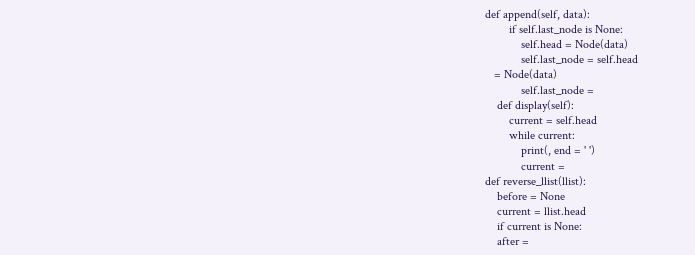def append(self, data):
        if self.last_node is None:
            self.head = Node(data)
            self.last_node = self.head
   = Node(data)
            self.last_node =
    def display(self):
        current = self.head
        while current:
            print(, end = ' ')
            current =
def reverse_llist(llist):
    before = None
    current = llist.head
    if current is None:
    after =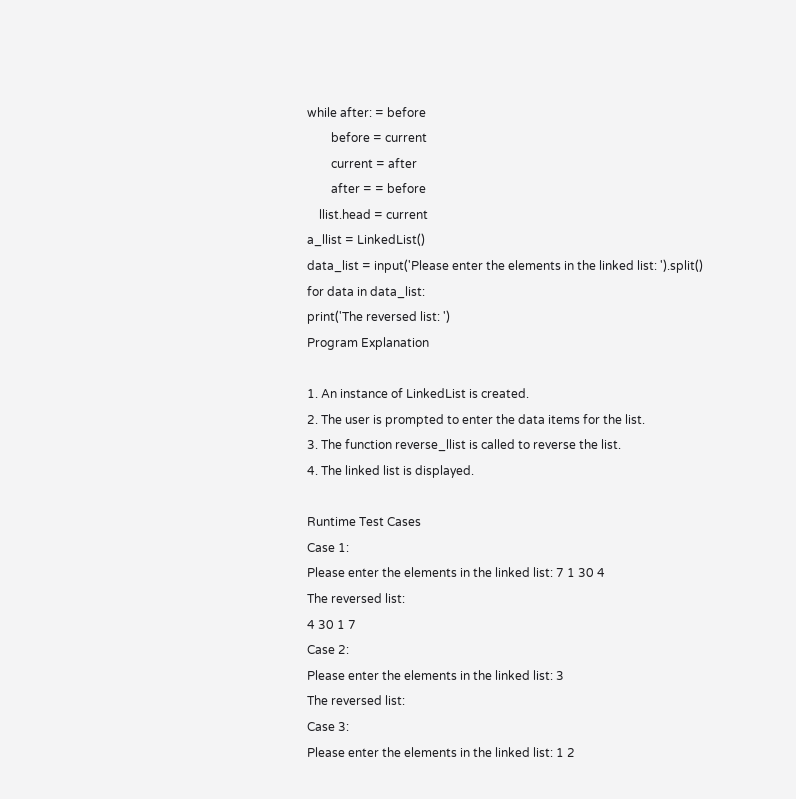while after: = before
        before = current
        current = after
        after = = before
    llist.head = current
a_llist = LinkedList()
data_list = input('Please enter the elements in the linked list: ').split()
for data in data_list:
print('The reversed list: ')
Program Explanation

1. An instance of LinkedList is created.
2. The user is prompted to enter the data items for the list.
3. The function reverse_llist is called to reverse the list.
4. The linked list is displayed.

Runtime Test Cases
Case 1:
Please enter the elements in the linked list: 7 1 30 4
The reversed list:
4 30 1 7
Case 2:
Please enter the elements in the linked list: 3
The reversed list:
Case 3:
Please enter the elements in the linked list: 1 2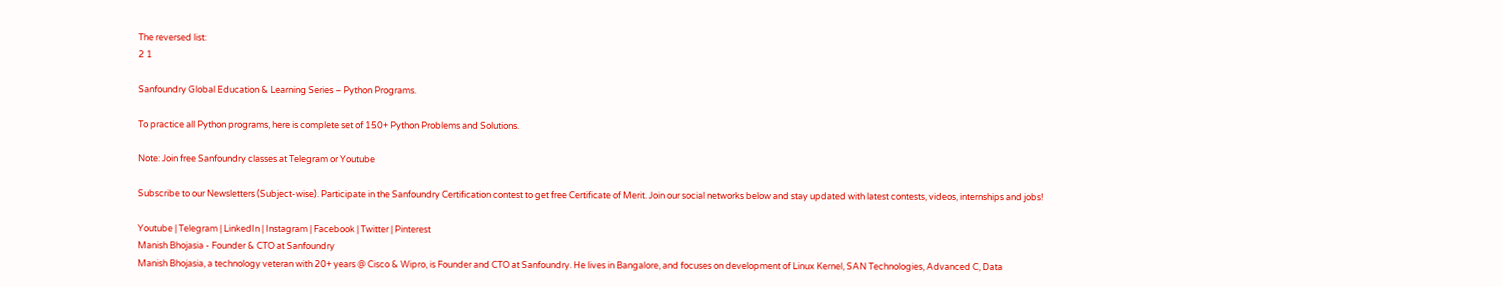The reversed list:
2 1

Sanfoundry Global Education & Learning Series – Python Programs.

To practice all Python programs, here is complete set of 150+ Python Problems and Solutions.

Note: Join free Sanfoundry classes at Telegram or Youtube

Subscribe to our Newsletters (Subject-wise). Participate in the Sanfoundry Certification contest to get free Certificate of Merit. Join our social networks below and stay updated with latest contests, videos, internships and jobs!

Youtube | Telegram | LinkedIn | Instagram | Facebook | Twitter | Pinterest
Manish Bhojasia - Founder & CTO at Sanfoundry
Manish Bhojasia, a technology veteran with 20+ years @ Cisco & Wipro, is Founder and CTO at Sanfoundry. He lives in Bangalore, and focuses on development of Linux Kernel, SAN Technologies, Advanced C, Data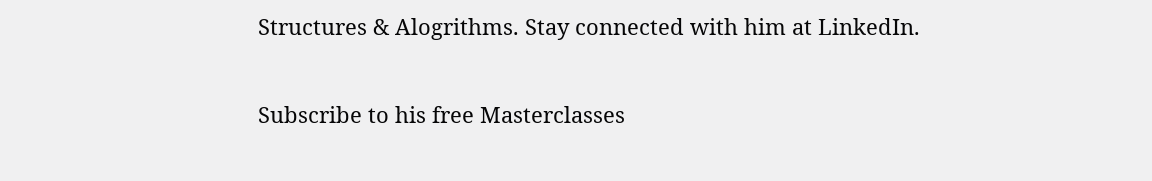Structures & Alogrithms. Stay connected with him at LinkedIn.

Subscribe to his free Masterclasses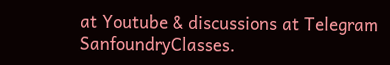at Youtube & discussions at Telegram SanfoundryClasses.